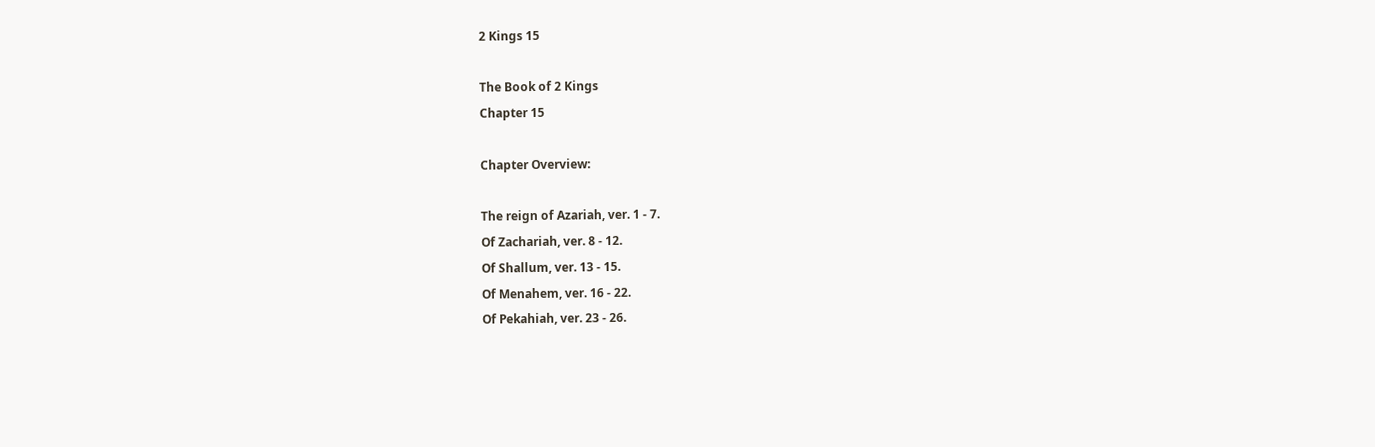2 Kings 15

The Book of 2 Kings
Chapter 15

Chapter Overview:

The reign of Azariah, ver. 1 - 7.
Of Zachariah, ver. 8 - 12.
Of Shallum, ver. 13 - 15.
Of Menahem, ver. 16 - 22.
Of Pekahiah, ver. 23 - 26.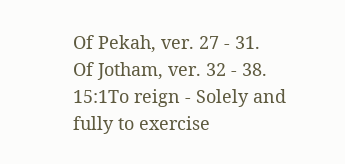Of Pekah, ver. 27 - 31.
Of Jotham, ver. 32 - 38.
15:1To reign - Solely and fully to exercise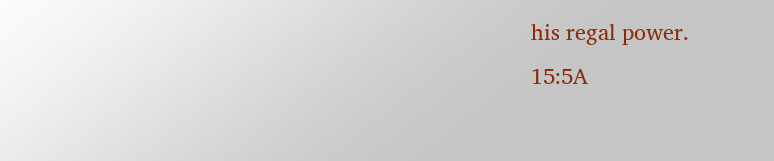his regal power.
15:5A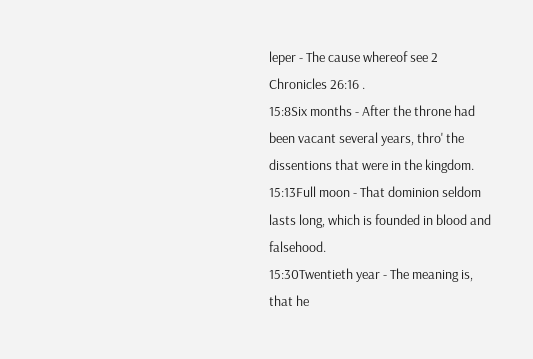leper - The cause whereof see 2 Chronicles 26:16 .
15:8Six months - After the throne had been vacant several years, thro' the dissentions that were in the kingdom.
15:13Full moon - That dominion seldom lasts long, which is founded in blood and falsehood.
15:30Twentieth year - The meaning is, that he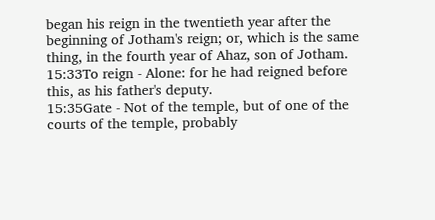began his reign in the twentieth year after the beginning of Jotham's reign; or, which is the same thing, in the fourth year of Ahaz, son of Jotham.
15:33To reign - Alone: for he had reigned before this, as his father's deputy.
15:35Gate - Not of the temple, but of one of the courts of the temple, probably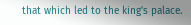that which led to the king's palace.